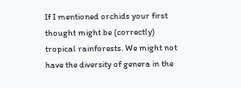If I mentioned orchids your first thought might be (correctly) tropical rainforests. We might not have the diversity of genera in the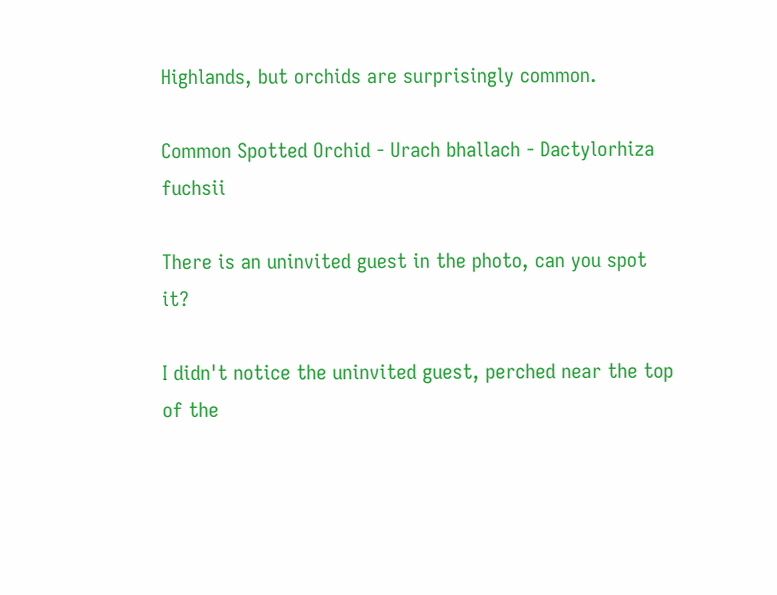Highlands, but orchids are surprisingly common.

Common Spotted Orchid - Urach bhallach - Dactylorhiza fuchsii

There is an uninvited guest in the photo, can you spot it?

I didn't notice the uninvited guest, perched near the top of the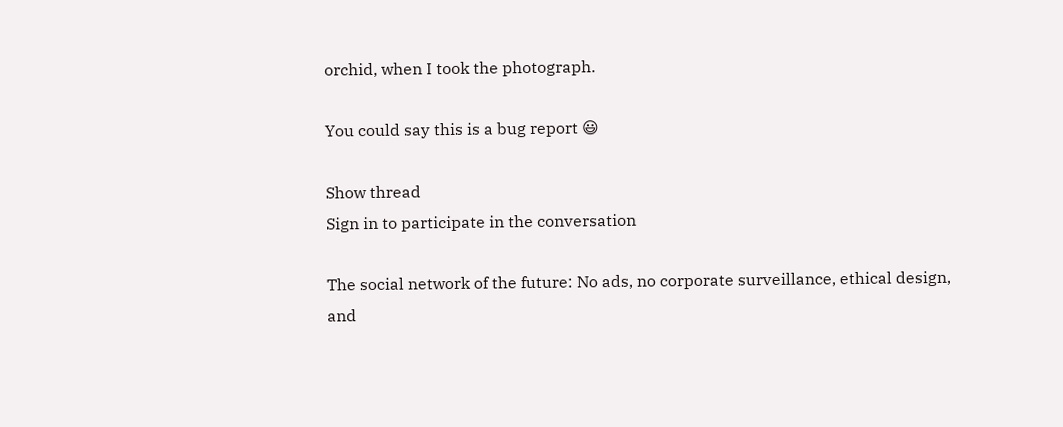orchid, when I took the photograph.

You could say this is a bug report 😃

Show thread
Sign in to participate in the conversation

The social network of the future: No ads, no corporate surveillance, ethical design, and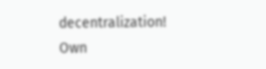decentralization! Own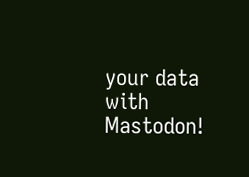your data with Mastodon!